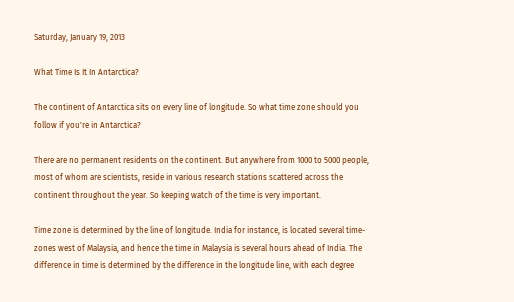Saturday, January 19, 2013

What Time Is It In Antarctica?

The continent of Antarctica sits on every line of longitude. So what time zone should you follow if you're in Antarctica?

There are no permanent residents on the continent. But anywhere from 1000 to 5000 people, most of whom are scientists, reside in various research stations scattered across the continent throughout the year. So keeping watch of the time is very important.

Time zone is determined by the line of longitude. India for instance, is located several time-zones west of Malaysia, and hence the time in Malaysia is several hours ahead of India. The difference in time is determined by the difference in the longitude line, with each degree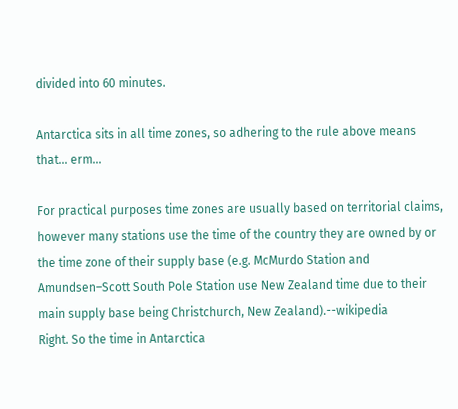divided into 60 minutes.

Antarctica sits in all time zones, so adhering to the rule above means that... erm...

For practical purposes time zones are usually based on territorial claims, however many stations use the time of the country they are owned by or the time zone of their supply base (e.g. McMurdo Station and Amundsen–Scott South Pole Station use New Zealand time due to their main supply base being Christchurch, New Zealand).--wikipedia
Right. So the time in Antarctica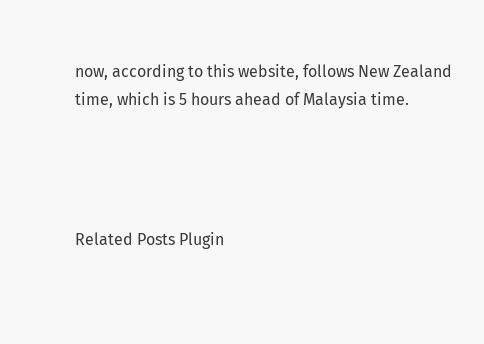now, according to this website, follows New Zealand time, which is 5 hours ahead of Malaysia time.




Related Posts Plugin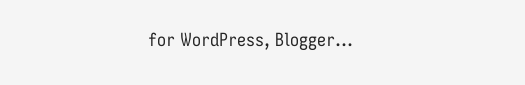for WordPress, Blogger...